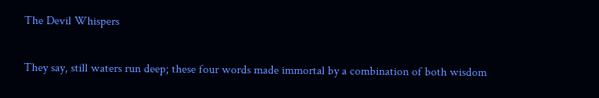The Devil Whispers

They say, still waters run deep; these four words made immortal by a combination of both wisdom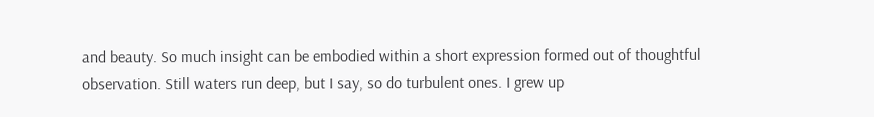and beauty. So much insight can be embodied within a short expression formed out of thoughtful observation. Still waters run deep, but I say, so do turbulent ones. I grew up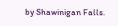by Shawinigan Falls.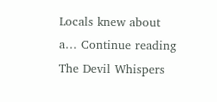Locals knew about a… Continue reading The Devil Whispers